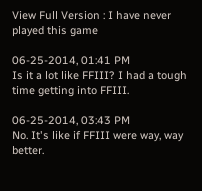View Full Version : I have never played this game

06-25-2014, 01:41 PM
Is it a lot like FFIII? I had a tough time getting into FFIII.

06-25-2014, 03:43 PM
No. It's like if FFIII were way, way better.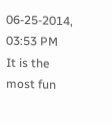06-25-2014, 03:53 PM
It is the most fun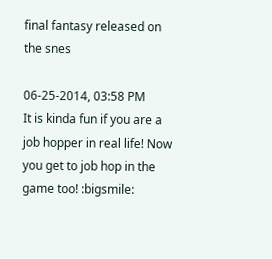final fantasy released on the snes

06-25-2014, 03:58 PM
It is kinda fun if you are a job hopper in real life! Now you get to job hop in the game too! :bigsmile: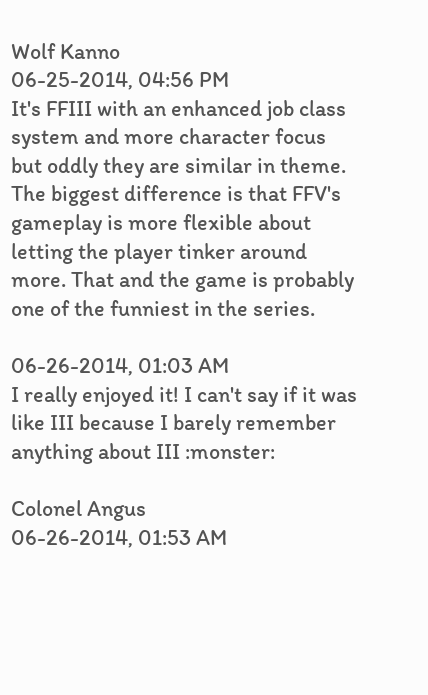Wolf Kanno
06-25-2014, 04:56 PM
It's FFIII with an enhanced job class system and more character focus but oddly they are similar in theme. The biggest difference is that FFV's gameplay is more flexible about letting the player tinker around more. That and the game is probably one of the funniest in the series.

06-26-2014, 01:03 AM
I really enjoyed it! I can't say if it was like III because I barely remember anything about III :monster:

Colonel Angus
06-26-2014, 01:53 AM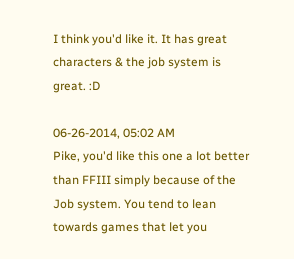I think you'd like it. It has great characters & the job system is great. :D

06-26-2014, 05:02 AM
Pike, you'd like this one a lot better than FFIII simply because of the Job system. You tend to lean towards games that let you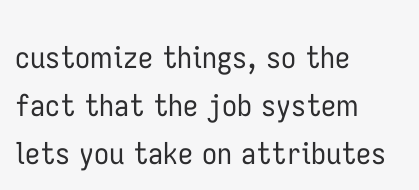customize things, so the fact that the job system lets you take on attributes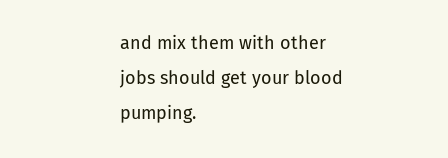and mix them with other jobs should get your blood pumping.